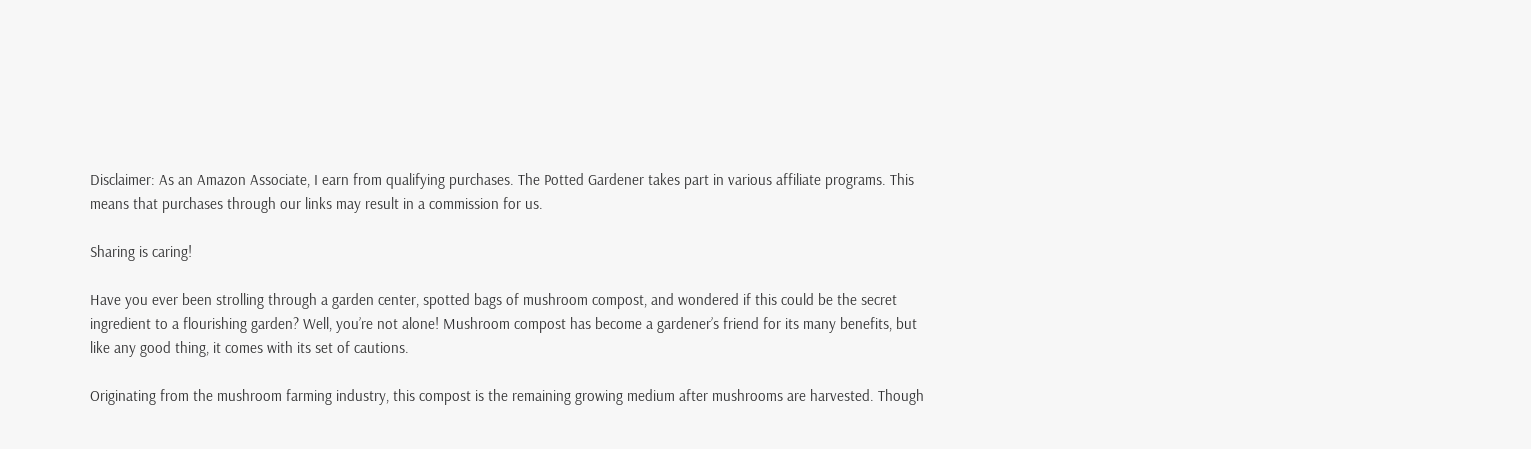Disclaimer: As an Amazon Associate, I earn from qualifying purchases. The Potted Gardener takes part in various affiliate programs. This means that purchases through our links may result in a commission for us.

Sharing is caring!

Have you ever been strolling through a garden center, spotted bags of mushroom compost, and wondered if this could be the secret ingredient to a flourishing garden? Well, you’re not alone! Mushroom compost has become a gardener’s friend for its many benefits, but like any good thing, it comes with its set of cautions.

Originating from the mushroom farming industry, this compost is the remaining growing medium after mushrooms are harvested. Though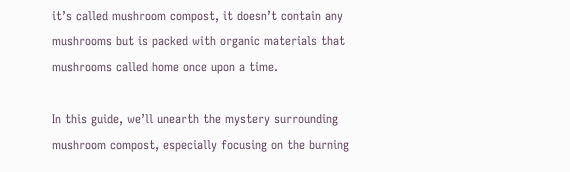it’s called mushroom compost, it doesn’t contain any mushrooms but is packed with organic materials that mushrooms called home once upon a time.

In this guide, we’ll unearth the mystery surrounding mushroom compost, especially focusing on the burning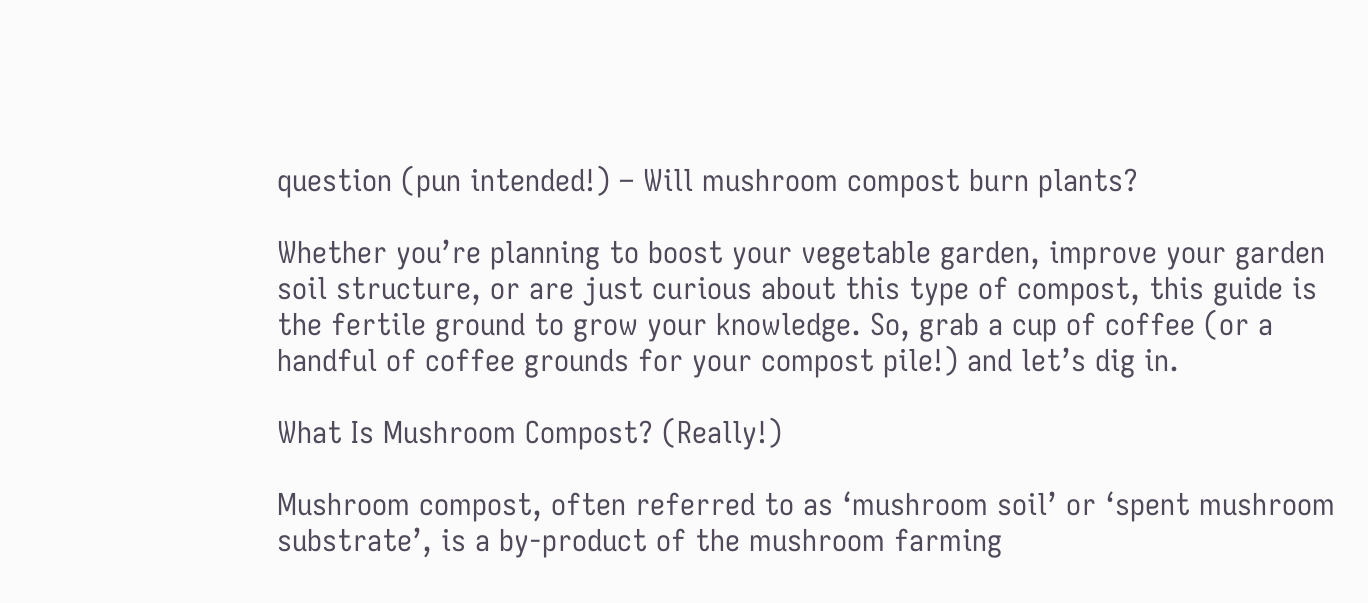question (pun intended!) – Will mushroom compost burn plants?

Whether you’re planning to boost your vegetable garden, improve your garden soil structure, or are just curious about this type of compost, this guide is the fertile ground to grow your knowledge. So, grab a cup of coffee (or a handful of coffee grounds for your compost pile!) and let’s dig in.

What Is Mushroom Compost? (Really!)

Mushroom compost, often referred to as ‘mushroom soil’ or ‘spent mushroom substrate’, is a by-product of the mushroom farming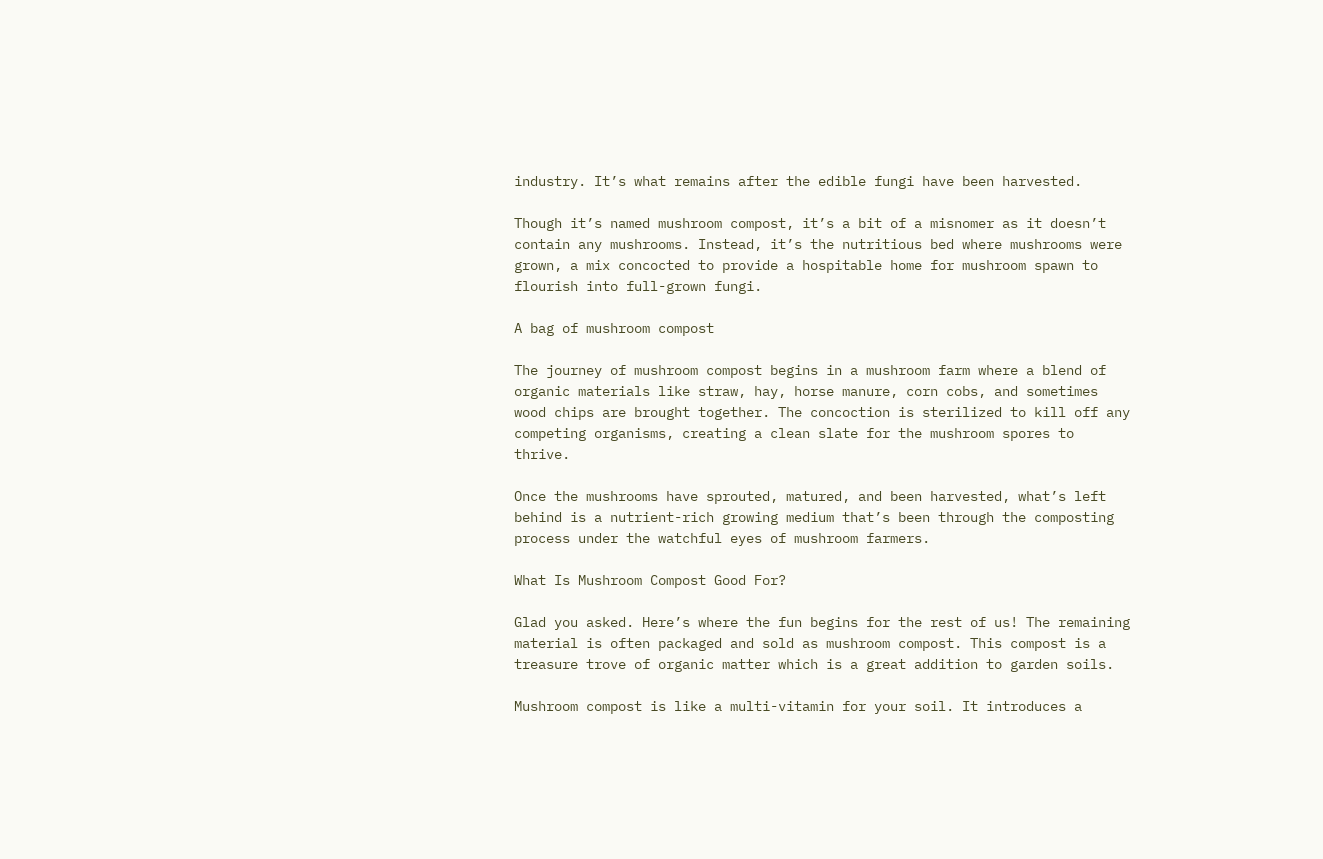industry. It’s what remains after the edible fungi have been harvested.

Though it’s named mushroom compost, it’s a bit of a misnomer as it doesn’t contain any mushrooms. Instead, it’s the nutritious bed where mushrooms were grown, a mix concocted to provide a hospitable home for mushroom spawn to flourish into full-grown fungi.

A bag of mushroom compost

The journey of mushroom compost begins in a mushroom farm where a blend of organic materials like straw, hay, horse manure, corn cobs, and sometimes wood chips are brought together. The concoction is sterilized to kill off any competing organisms, creating a clean slate for the mushroom spores to thrive.

Once the mushrooms have sprouted, matured, and been harvested, what’s left behind is a nutrient-rich growing medium that’s been through the composting process under the watchful eyes of mushroom farmers.

What Is Mushroom Compost Good For?

Glad you asked. Here’s where the fun begins for the rest of us! The remaining material is often packaged and sold as mushroom compost. This compost is a treasure trove of organic matter which is a great addition to garden soils.

Mushroom compost is like a multi-vitamin for your soil. It introduces a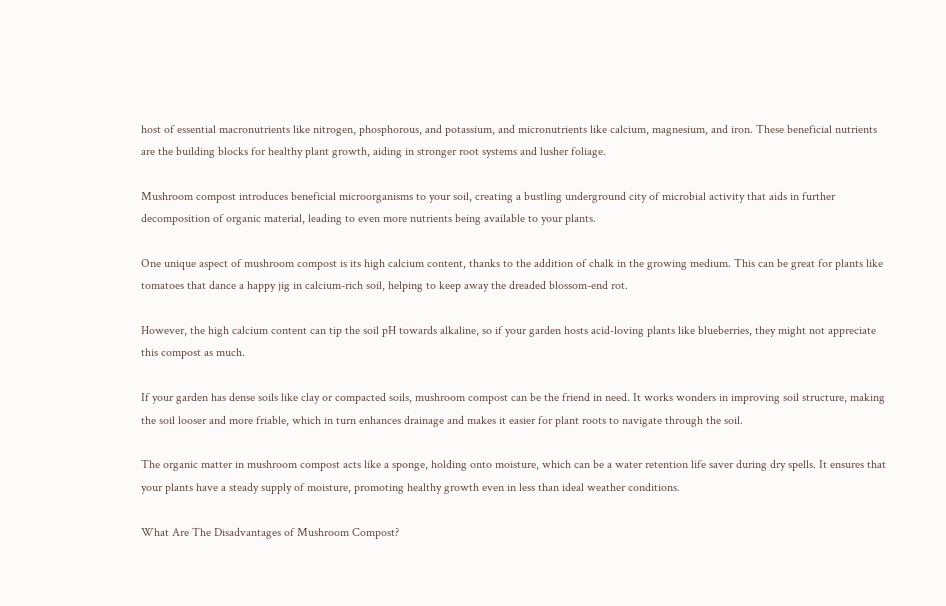host of essential macronutrients like nitrogen, phosphorous, and potassium, and micronutrients like calcium, magnesium, and iron. These beneficial nutrients are the building blocks for healthy plant growth, aiding in stronger root systems and lusher foliage.

Mushroom compost introduces beneficial microorganisms to your soil, creating a bustling underground city of microbial activity that aids in further decomposition of organic material, leading to even more nutrients being available to your plants.

One unique aspect of mushroom compost is its high calcium content, thanks to the addition of chalk in the growing medium. This can be great for plants like tomatoes that dance a happy jig in calcium-rich soil, helping to keep away the dreaded blossom-end rot.

However, the high calcium content can tip the soil pH towards alkaline, so if your garden hosts acid-loving plants like blueberries, they might not appreciate this compost as much.

If your garden has dense soils like clay or compacted soils, mushroom compost can be the friend in need. It works wonders in improving soil structure, making the soil looser and more friable, which in turn enhances drainage and makes it easier for plant roots to navigate through the soil.

The organic matter in mushroom compost acts like a sponge, holding onto moisture, which can be a water retention life saver during dry spells. It ensures that your plants have a steady supply of moisture, promoting healthy growth even in less than ideal weather conditions.

What Are The Disadvantages of Mushroom Compost?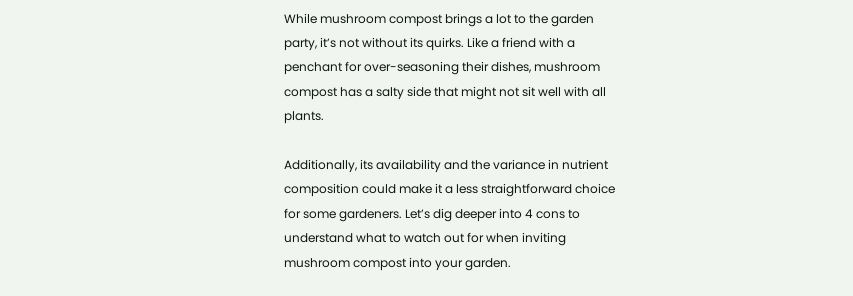While mushroom compost brings a lot to the garden party, it’s not without its quirks. Like a friend with a penchant for over-seasoning their dishes, mushroom compost has a salty side that might not sit well with all plants.

Additionally, its availability and the variance in nutrient composition could make it a less straightforward choice for some gardeners. Let’s dig deeper into 4 cons to understand what to watch out for when inviting mushroom compost into your garden.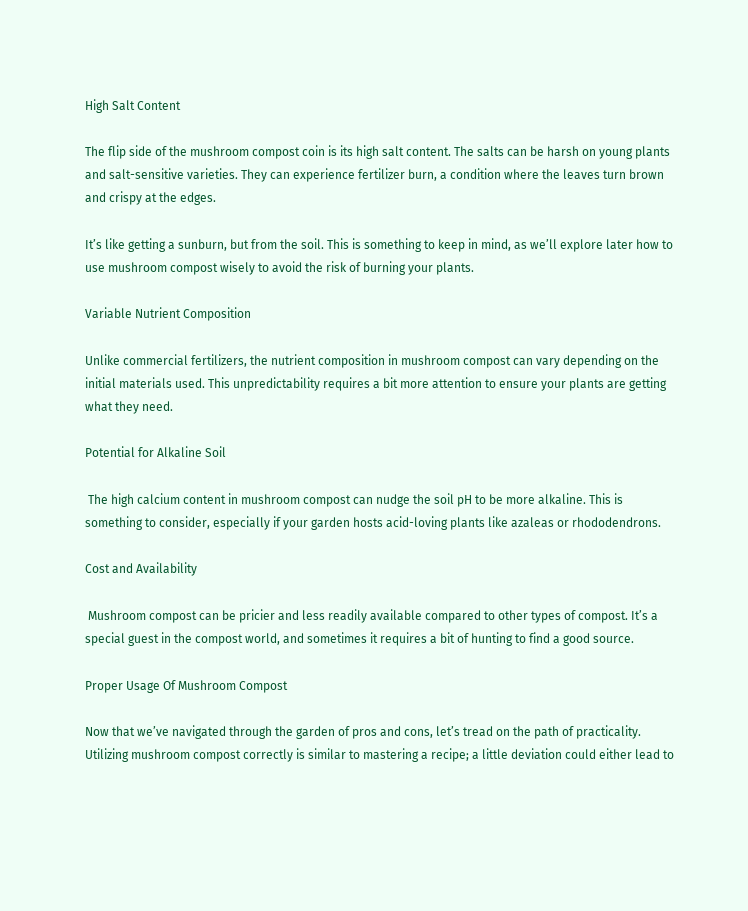High Salt Content

The flip side of the mushroom compost coin is its high salt content. The salts can be harsh on young plants and salt-sensitive varieties. They can experience fertilizer burn, a condition where the leaves turn brown and crispy at the edges.

It’s like getting a sunburn, but from the soil. This is something to keep in mind, as we’ll explore later how to use mushroom compost wisely to avoid the risk of burning your plants.

Variable Nutrient Composition

Unlike commercial fertilizers, the nutrient composition in mushroom compost can vary depending on the initial materials used. This unpredictability requires a bit more attention to ensure your plants are getting what they need.

Potential for Alkaline Soil

 The high calcium content in mushroom compost can nudge the soil pH to be more alkaline. This is something to consider, especially if your garden hosts acid-loving plants like azaleas or rhododendrons.

Cost and Availability

 Mushroom compost can be pricier and less readily available compared to other types of compost. It’s a special guest in the compost world, and sometimes it requires a bit of hunting to find a good source.

Proper Usage Of Mushroom Compost

Now that we’ve navigated through the garden of pros and cons, let’s tread on the path of practicality. Utilizing mushroom compost correctly is similar to mastering a recipe; a little deviation could either lead to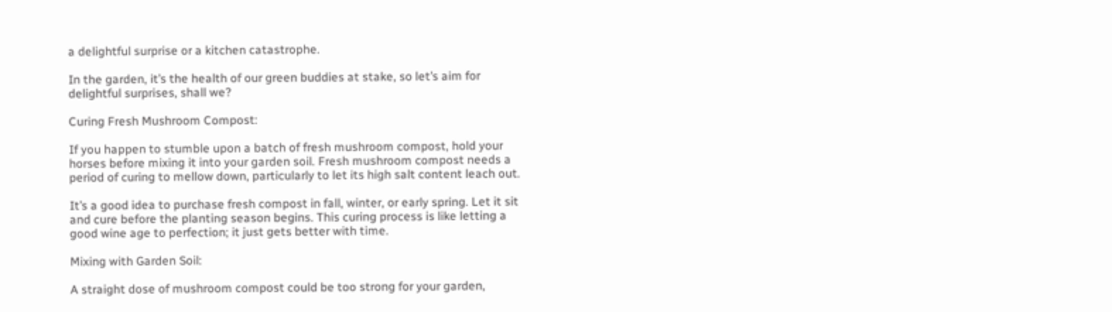a delightful surprise or a kitchen catastrophe.

In the garden, it’s the health of our green buddies at stake, so let’s aim for delightful surprises, shall we?

Curing Fresh Mushroom Compost:

If you happen to stumble upon a batch of fresh mushroom compost, hold your horses before mixing it into your garden soil. Fresh mushroom compost needs a period of curing to mellow down, particularly to let its high salt content leach out.

It’s a good idea to purchase fresh compost in fall, winter, or early spring. Let it sit and cure before the planting season begins. This curing process is like letting a good wine age to perfection; it just gets better with time.

Mixing with Garden Soil:

A straight dose of mushroom compost could be too strong for your garden,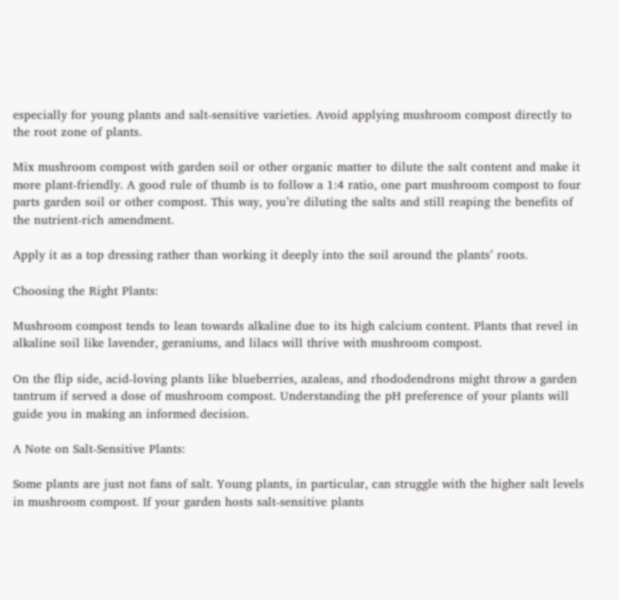especially for young plants and salt-sensitive varieties. Avoid applying mushroom compost directly to the root zone of plants.

Mix mushroom compost with garden soil or other organic matter to dilute the salt content and make it more plant-friendly. A good rule of thumb is to follow a 1:4 ratio, one part mushroom compost to four parts garden soil or other compost. This way, you’re diluting the salts and still reaping the benefits of the nutrient-rich amendment.

Apply it as a top dressing rather than working it deeply into the soil around the plants’ roots.

Choosing the Right Plants:

Mushroom compost tends to lean towards alkaline due to its high calcium content. Plants that revel in alkaline soil like lavender, geraniums, and lilacs will thrive with mushroom compost.

On the flip side, acid-loving plants like blueberries, azaleas, and rhododendrons might throw a garden tantrum if served a dose of mushroom compost. Understanding the pH preference of your plants will guide you in making an informed decision.

A Note on Salt-Sensitive Plants:

Some plants are just not fans of salt. Young plants, in particular, can struggle with the higher salt levels in mushroom compost. If your garden hosts salt-sensitive plants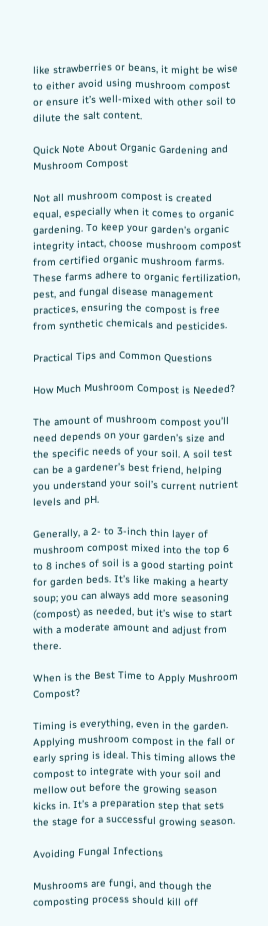like strawberries or beans, it might be wise to either avoid using mushroom compost or ensure it’s well-mixed with other soil to dilute the salt content.

Quick Note About Organic Gardening and Mushroom Compost

Not all mushroom compost is created equal, especially when it comes to organic gardening. To keep your garden’s organic integrity intact, choose mushroom compost from certified organic mushroom farms. These farms adhere to organic fertilization, pest, and fungal disease management practices, ensuring the compost is free from synthetic chemicals and pesticides.

Practical Tips and Common Questions

How Much Mushroom Compost is Needed?

The amount of mushroom compost you’ll need depends on your garden’s size and the specific needs of your soil. A soil test can be a gardener’s best friend, helping you understand your soil’s current nutrient levels and pH.

Generally, a 2- to 3-inch thin layer of mushroom compost mixed into the top 6 to 8 inches of soil is a good starting point for garden beds. It’s like making a hearty soup; you can always add more seasoning (compost) as needed, but it’s wise to start with a moderate amount and adjust from there.

When is the Best Time to Apply Mushroom Compost?

Timing is everything, even in the garden. Applying mushroom compost in the fall or early spring is ideal. This timing allows the compost to integrate with your soil and mellow out before the growing season kicks in. It’s a preparation step that sets the stage for a successful growing season.

Avoiding Fungal Infections

Mushrooms are fungi, and though the composting process should kill off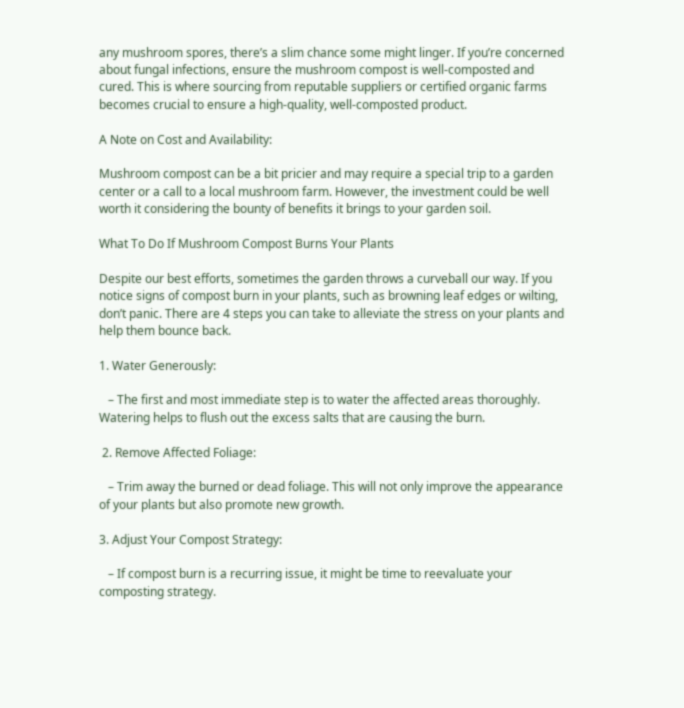any mushroom spores, there’s a slim chance some might linger. If you’re concerned about fungal infections, ensure the mushroom compost is well-composted and cured. This is where sourcing from reputable suppliers or certified organic farms becomes crucial to ensure a high-quality, well-composted product.

A Note on Cost and Availability:

Mushroom compost can be a bit pricier and may require a special trip to a garden center or a call to a local mushroom farm. However, the investment could be well worth it considering the bounty of benefits it brings to your garden soil.

What To Do If Mushroom Compost Burns Your Plants

Despite our best efforts, sometimes the garden throws a curveball our way. If you notice signs of compost burn in your plants, such as browning leaf edges or wilting, don’t panic. There are 4 steps you can take to alleviate the stress on your plants and help them bounce back.

1. Water Generously:

   – The first and most immediate step is to water the affected areas thoroughly. Watering helps to flush out the excess salts that are causing the burn.

 2. Remove Affected Foliage:

   – Trim away the burned or dead foliage. This will not only improve the appearance of your plants but also promote new growth.

3. Adjust Your Compost Strategy:

   – If compost burn is a recurring issue, it might be time to reevaluate your composting strategy.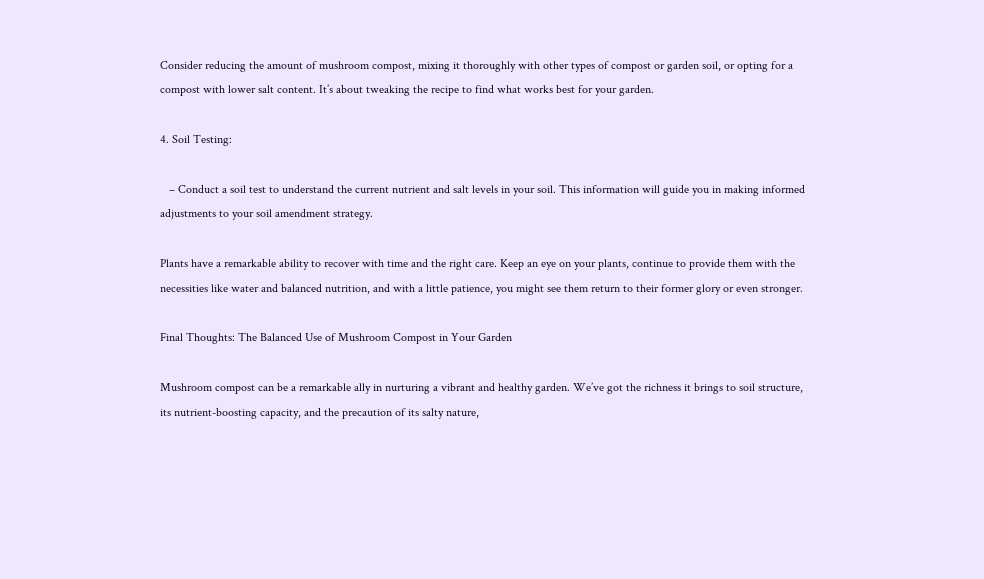Consider reducing the amount of mushroom compost, mixing it thoroughly with other types of compost or garden soil, or opting for a compost with lower salt content. It’s about tweaking the recipe to find what works best for your garden.

4. Soil Testing:

   – Conduct a soil test to understand the current nutrient and salt levels in your soil. This information will guide you in making informed adjustments to your soil amendment strategy.

Plants have a remarkable ability to recover with time and the right care. Keep an eye on your plants, continue to provide them with the necessities like water and balanced nutrition, and with a little patience, you might see them return to their former glory or even stronger.

Final Thoughts: The Balanced Use of Mushroom Compost in Your Garden

Mushroom compost can be a remarkable ally in nurturing a vibrant and healthy garden. We’ve got the richness it brings to soil structure, its nutrient-boosting capacity, and the precaution of its salty nature,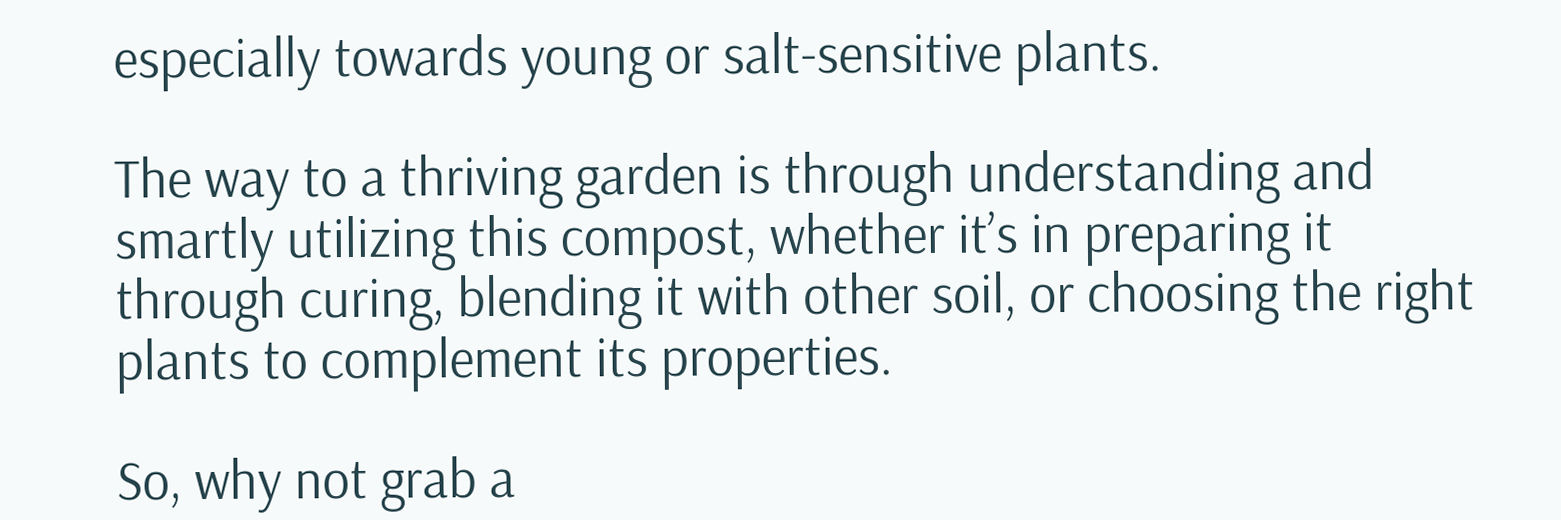especially towards young or salt-sensitive plants.

The way to a thriving garden is through understanding and smartly utilizing this compost, whether it’s in preparing it through curing, blending it with other soil, or choosing the right plants to complement its properties.

So, why not grab a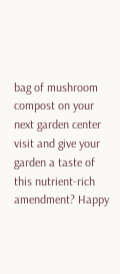bag of mushroom compost on your next garden center visit and give your garden a taste of this nutrient-rich amendment? Happy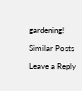gardening!

Similar Posts

Leave a Reply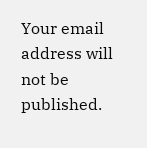Your email address will not be published.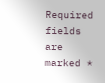Required fields are marked *